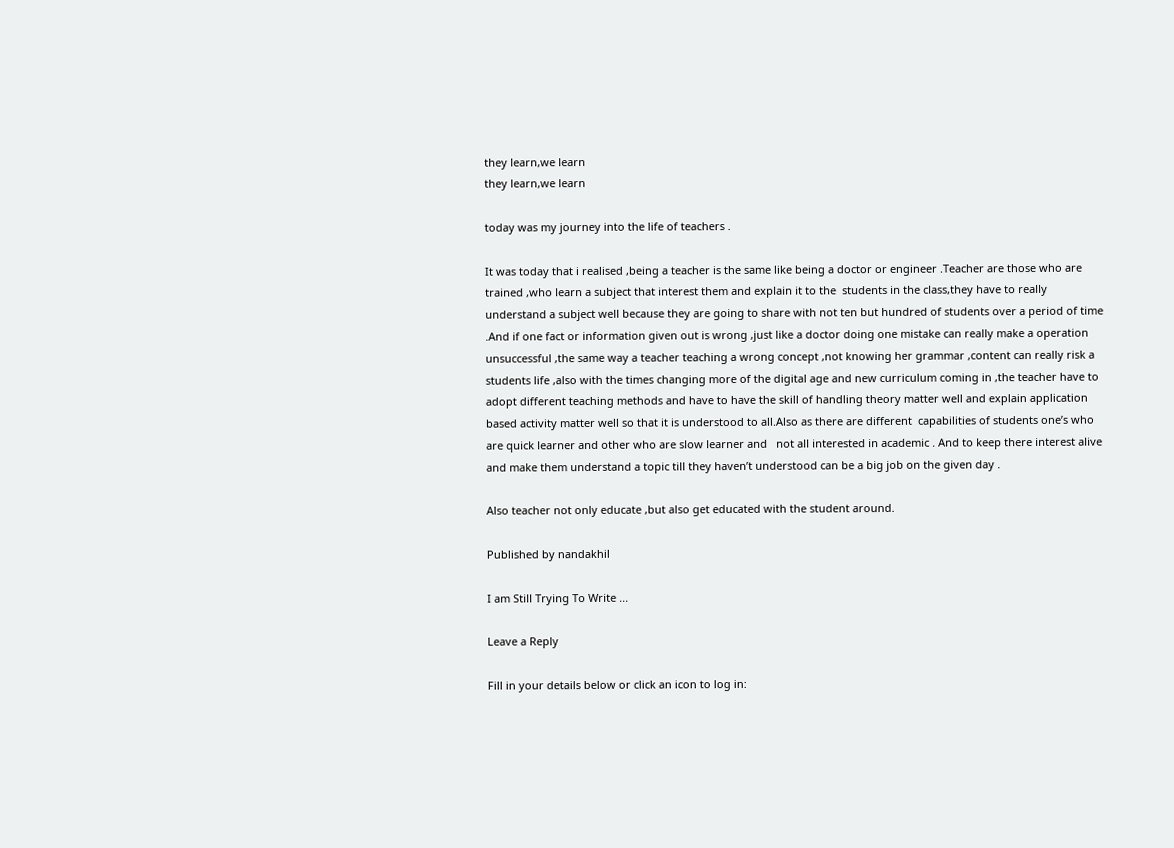they learn,we learn
they learn,we learn

today was my journey into the life of teachers .

It was today that i realised ,being a teacher is the same like being a doctor or engineer .Teacher are those who are trained ,who learn a subject that interest them and explain it to the  students in the class,they have to really understand a subject well because they are going to share with not ten but hundred of students over a period of time .And if one fact or information given out is wrong ,just like a doctor doing one mistake can really make a operation unsuccessful ,the same way a teacher teaching a wrong concept ,not knowing her grammar ,content can really risk a students life ,also with the times changing more of the digital age and new curriculum coming in ,the teacher have to adopt different teaching methods and have to have the skill of handling theory matter well and explain application based activity matter well so that it is understood to all.Also as there are different  capabilities of students one’s who are quick learner and other who are slow learner and   not all interested in academic . And to keep there interest alive and make them understand a topic till they haven’t understood can be a big job on the given day .

Also teacher not only educate ,but also get educated with the student around.

Published by nandakhil

I am Still Trying To Write ...

Leave a Reply

Fill in your details below or click an icon to log in: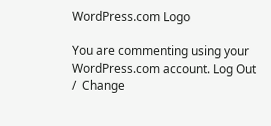WordPress.com Logo

You are commenting using your WordPress.com account. Log Out /  Change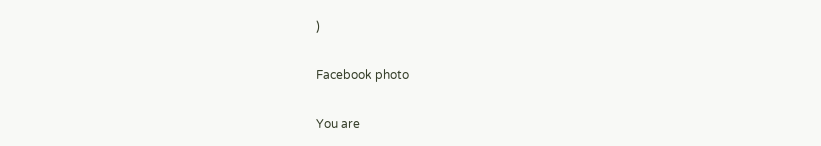)

Facebook photo

You are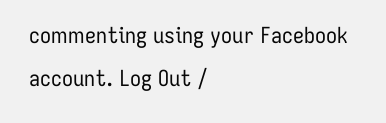commenting using your Facebook account. Log Out /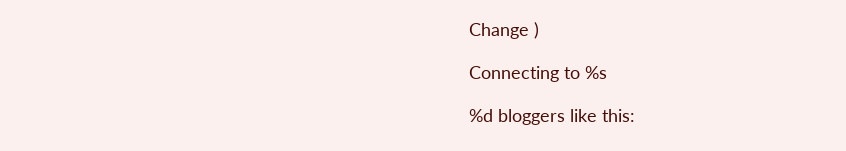Change )

Connecting to %s

%d bloggers like this: